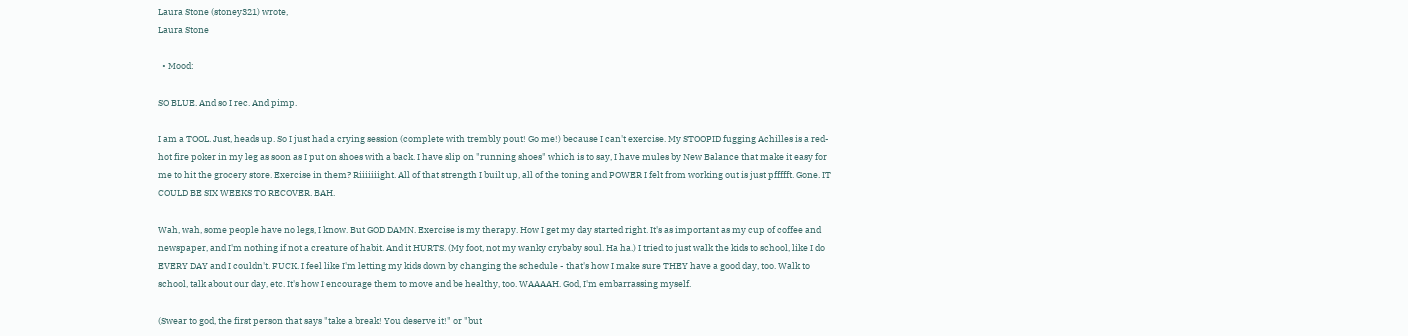Laura Stone (stoney321) wrote,
Laura Stone

  • Mood:

SO BLUE. And so I rec. And pimp.

I am a TOOL. Just, heads up. So I just had a crying session (complete with trembly pout! Go me!) because I can't exercise. My STOOPID fugging Achilles is a red-hot fire poker in my leg as soon as I put on shoes with a back. I have slip on "running shoes" which is to say, I have mules by New Balance that make it easy for me to hit the grocery store. Exercise in them? Riiiiiiight. All of that strength I built up, all of the toning and POWER I felt from working out is just pffffft. Gone. IT COULD BE SIX WEEKS TO RECOVER. BAH.

Wah, wah, some people have no legs, I know. But GOD DAMN. Exercise is my therapy. How I get my day started right. It's as important as my cup of coffee and newspaper, and I'm nothing if not a creature of habit. And it HURTS. (My foot, not my wanky crybaby soul. Ha ha.) I tried to just walk the kids to school, like I do EVERY DAY and I couldn't. FUCK. I feel like I'm letting my kids down by changing the schedule - that's how I make sure THEY have a good day, too. Walk to school, talk about our day, etc. It's how I encourage them to move and be healthy, too. WAAAAH. God, I'm embarrassing myself.

(Swear to god, the first person that says "take a break! You deserve it!" or "but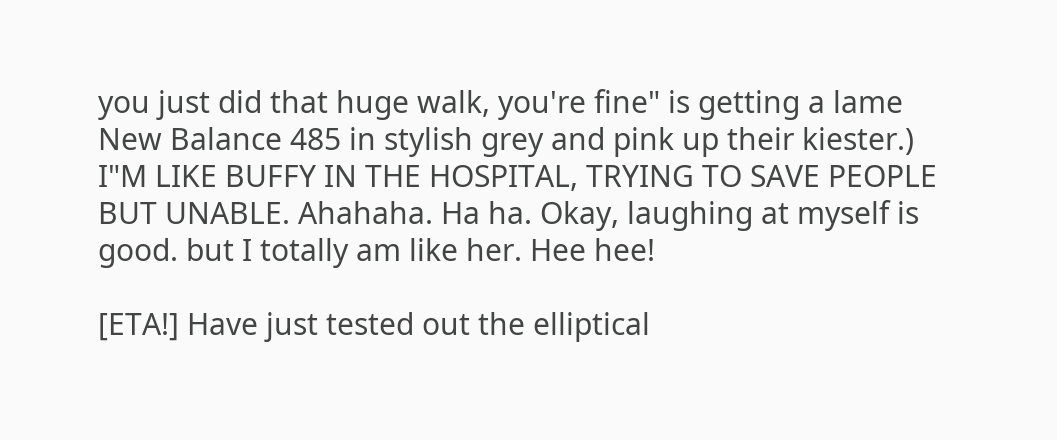you just did that huge walk, you're fine" is getting a lame New Balance 485 in stylish grey and pink up their kiester.) I"M LIKE BUFFY IN THE HOSPITAL, TRYING TO SAVE PEOPLE BUT UNABLE. Ahahaha. Ha ha. Okay, laughing at myself is good. but I totally am like her. Hee hee!

[ETA!] Have just tested out the elliptical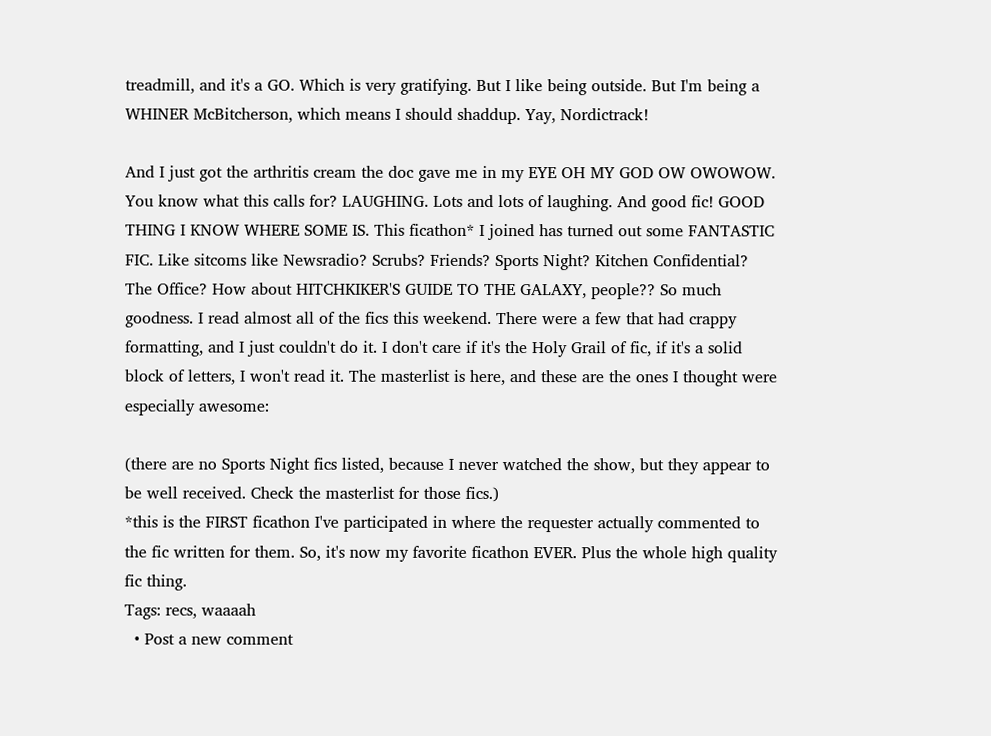treadmill, and it's a GO. Which is very gratifying. But I like being outside. But I'm being a WHINER McBitcherson, which means I should shaddup. Yay, Nordictrack!

And I just got the arthritis cream the doc gave me in my EYE OH MY GOD OW OWOWOW. You know what this calls for? LAUGHING. Lots and lots of laughing. And good fic! GOOD THING I KNOW WHERE SOME IS. This ficathon* I joined has turned out some FANTASTIC FIC. Like sitcoms like Newsradio? Scrubs? Friends? Sports Night? Kitchen Confidential? The Office? How about HITCHKIKER'S GUIDE TO THE GALAXY, people?? So much goodness. I read almost all of the fics this weekend. There were a few that had crappy formatting, and I just couldn't do it. I don't care if it's the Holy Grail of fic, if it's a solid block of letters, I won't read it. The masterlist is here, and these are the ones I thought were especially awesome:

(there are no Sports Night fics listed, because I never watched the show, but they appear to be well received. Check the masterlist for those fics.)
*this is the FIRST ficathon I've participated in where the requester actually commented to the fic written for them. So, it's now my favorite ficathon EVER. Plus the whole high quality fic thing.
Tags: recs, waaaah
  • Post a new comment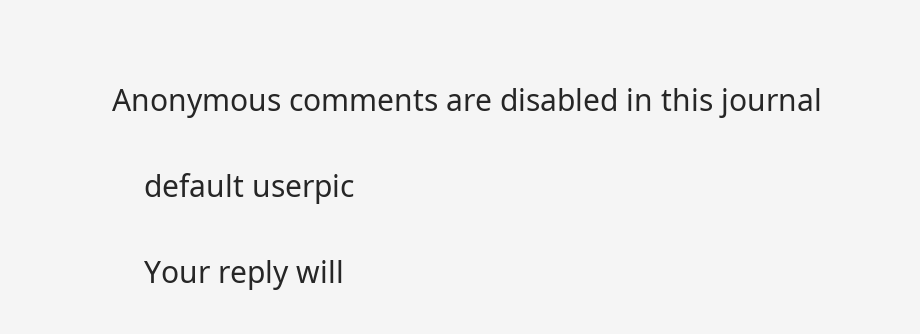Anonymous comments are disabled in this journal

    default userpic

    Your reply will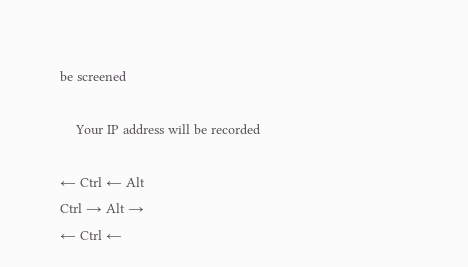be screened

    Your IP address will be recorded

← Ctrl ← Alt
Ctrl → Alt →
← Ctrl ←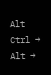Alt
Ctrl → Alt →